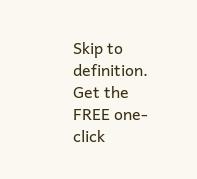Skip to definition.
Get the FREE one-click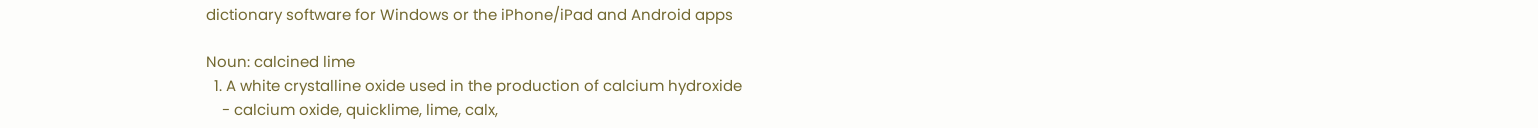dictionary software for Windows or the iPhone/iPad and Android apps

Noun: calcined lime
  1. A white crystalline oxide used in the production of calcium hydroxide
    - calcium oxide, quicklime, lime, calx,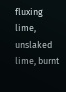fluxing lime, unslaked lime, burnt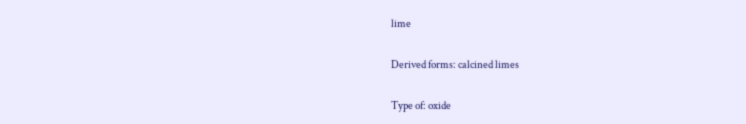lime

Derived forms: calcined limes

Type of: oxide